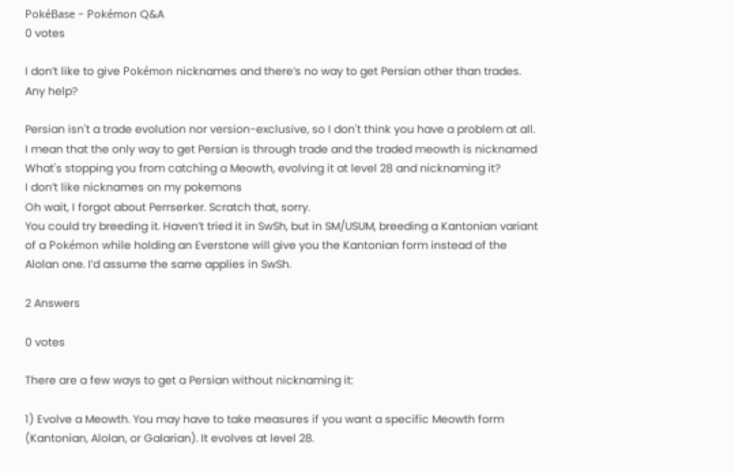PokéBase - Pokémon Q&A
0 votes

I don’t like to give Pokémon nicknames and there’s no way to get Persian other than trades. Any help?

Persian isn't a trade evolution nor version-exclusive, so I don't think you have a problem at all.
I mean that the only way to get Persian is through trade and the traded meowth is nicknamed
What's stopping you from catching a Meowth, evolving it at level 28 and nicknaming it?
I don’t like nicknames on my pokemons
Oh wait, I forgot about Perrserker. Scratch that, sorry.
You could try breeding it. Haven’t tried it in SwSh, but in SM/USUM, breeding a Kantonian variant of a Pokémon while holding an Everstone will give you the Kantonian form instead of the Alolan one. I’d assume the same applies in SwSh.

2 Answers

0 votes

There are a few ways to get a Persian without nicknaming it:

1) Evolve a Meowth. You may have to take measures if you want a specific Meowth form (Kantonian, Alolan, or Galarian). It evolves at level 28.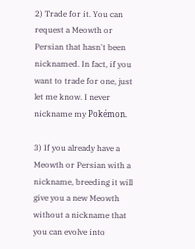2) Trade for it. You can request a Meowth or Persian that hasn't been nicknamed. In fact, if you want to trade for one, just let me know. I never nickname my Pokémon.

3) If you already have a Meowth or Persian with a nickname, breeding it will give you a new Meowth without a nickname that you can evolve into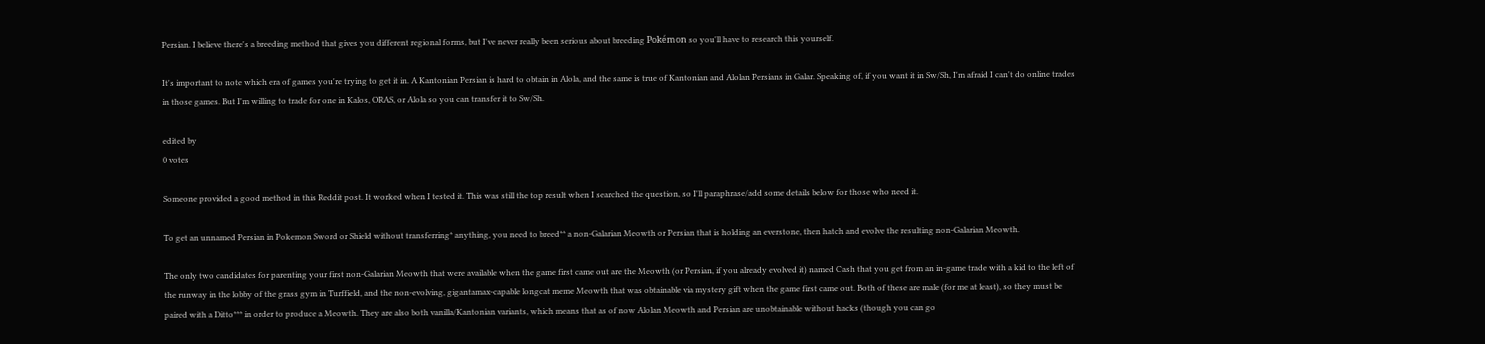Persian. I believe there's a breeding method that gives you different regional forms, but I've never really been serious about breeding Pokémon so you'll have to research this yourself.

It's important to note which era of games you're trying to get it in. A Kantonian Persian is hard to obtain in Alola, and the same is true of Kantonian and Alolan Persians in Galar. Speaking of, if you want it in Sw/Sh, I'm afraid I can't do online trades in those games. But I'm willing to trade for one in Kalos, ORAS, or Alola so you can transfer it to Sw/Sh.

edited by
0 votes

Someone provided a good method in this Reddit post. It worked when I tested it. This was still the top result when I searched the question, so I'll paraphrase/add some details below for those who need it.

To get an unnamed Persian in Pokemon Sword or Shield without transferring* anything, you need to breed** a non-Galarian Meowth or Persian that is holding an everstone, then hatch and evolve the resulting non-Galarian Meowth.

The only two candidates for parenting your first non-Galarian Meowth that were available when the game first came out are the Meowth (or Persian, if you already evolved it) named Cash that you get from an in-game trade with a kid to the left of the runway in the lobby of the grass gym in Turffield, and the non-evolving, gigantamax-capable longcat meme Meowth that was obtainable via mystery gift when the game first came out. Both of these are male (for me at least), so they must be paired with a Ditto*** in order to produce a Meowth. They are also both vanilla/Kantonian variants, which means that as of now Alolan Meowth and Persian are unobtainable without hacks (though you can go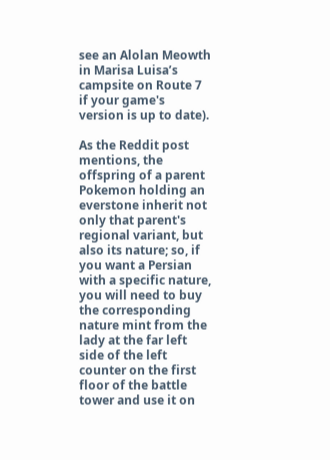see an Alolan Meowth in Marisa Luisa’s campsite on Route 7 if your game's version is up to date).

As the Reddit post mentions, the offspring of a parent Pokemon holding an everstone inherit not only that parent's regional variant, but also its nature; so, if you want a Persian with a specific nature, you will need to buy the corresponding nature mint from the lady at the far left side of the left counter on the first floor of the battle tower and use it on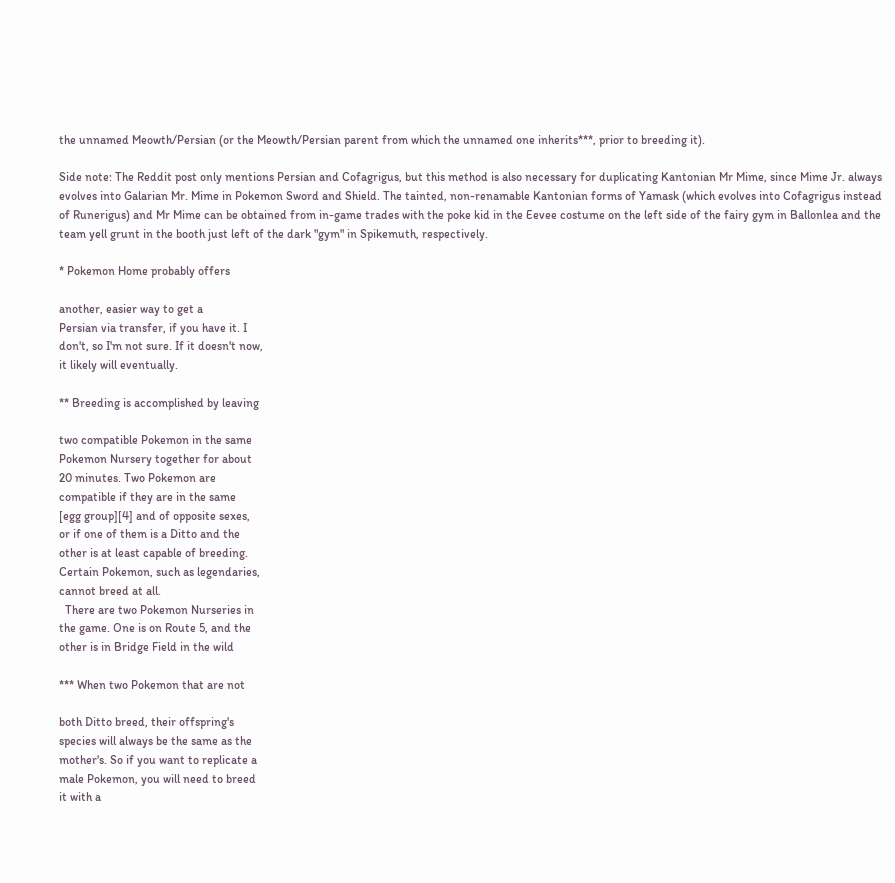the unnamed Meowth/Persian (or the Meowth/Persian parent from which the unnamed one inherits***, prior to breeding it).

Side note: The Reddit post only mentions Persian and Cofagrigus, but this method is also necessary for duplicating Kantonian Mr Mime, since Mime Jr. always evolves into Galarian Mr. Mime in Pokemon Sword and Shield. The tainted, non-renamable Kantonian forms of Yamask (which evolves into Cofagrigus instead of Runerigus) and Mr Mime can be obtained from in-game trades with the poke kid in the Eevee costume on the left side of the fairy gym in Ballonlea and the team yell grunt in the booth just left of the dark "gym" in Spikemuth, respectively.

* Pokemon Home probably offers

another, easier way to get a
Persian via transfer, if you have it. I
don't, so I'm not sure. If it doesn't now,
it likely will eventually.

** Breeding is accomplished by leaving

two compatible Pokemon in the same
Pokemon Nursery together for about
20 minutes. Two Pokemon are
compatible if they are in the same
[egg group][4] and of opposite sexes,
or if one of them is a Ditto and the
other is at least capable of breeding.
Certain Pokemon, such as legendaries,
cannot breed at all.
  There are two Pokemon Nurseries in
the game. One is on Route 5, and the
other is in Bridge Field in the wild

*** When two Pokemon that are not

both Ditto breed, their offspring's
species will always be the same as the
mother's. So if you want to replicate a
male Pokemon, you will need to breed
it with a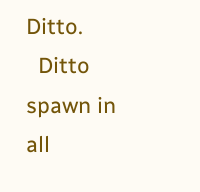Ditto.
  Ditto spawn in all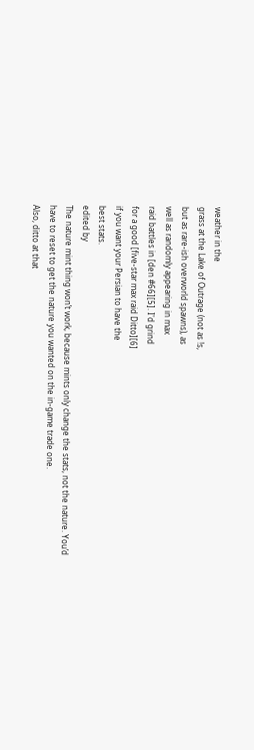weather in the
grass at the Lake of Outrage (not as !s,
but as rare-ish overworld spawns), as
well as randomly appearing in max
raid battles in [den #66][5]. I'd grind
for a good [five-star max raid Ditto][6]
if you want your Persian to have the
best stats.
edited by
The nature mint thing won’t work, because mints only change the stats, not the nature. You’d have to reset to get the nature you wanted on the in-game trade one.
Also, ditto at that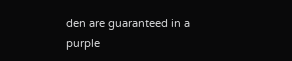den are guaranteed in a purple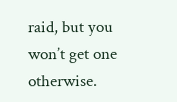raid, but you won’t get one otherwise.